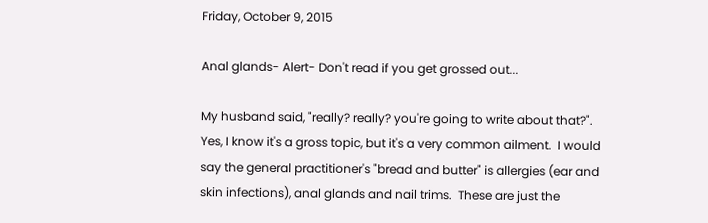Friday, October 9, 2015

Anal glands- Alert- Don't read if you get grossed out...

My husband said, "really? really? you're going to write about that?".  Yes, I know it's a gross topic, but it's a very common ailment.  I would say the general practitioner's "bread and butter" is allergies (ear and skin infections), anal glands and nail trims.  These are just the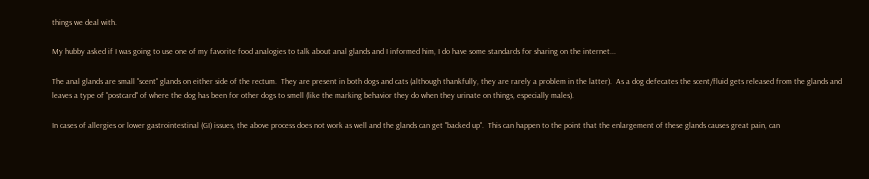things we deal with.

My hubby asked if I was going to use one of my favorite food analogies to talk about anal glands and I informed him, I do have some standards for sharing on the internet...

The anal glands are small "scent" glands on either side of the rectum.  They are present in both dogs and cats (although thankfully, they are rarely a problem in the latter).  As a dog defecates the scent/fluid gets released from the glands and leaves a type of "postcard" of where the dog has been for other dogs to smell (like the marking behavior they do when they urinate on things, especially males).

In cases of allergies or lower gastrointestinal (GI) issues, the above process does not work as well and the glands can get "backed up".  This can happen to the point that the enlargement of these glands causes great pain, can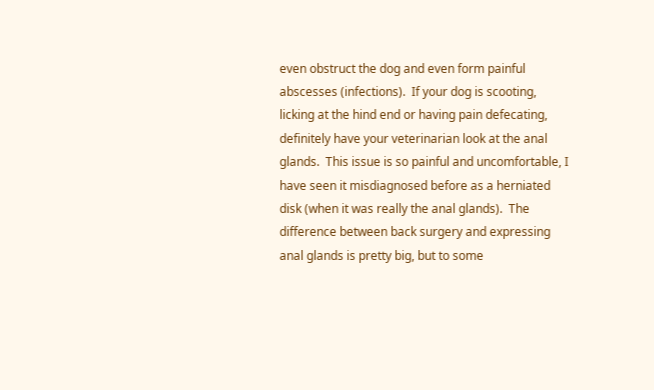even obstruct the dog and even form painful abscesses (infections).  If your dog is scooting, licking at the hind end or having pain defecating, definitely have your veterinarian look at the anal glands.  This issue is so painful and uncomfortable, I have seen it misdiagnosed before as a herniated disk (when it was really the anal glands).  The difference between back surgery and expressing anal glands is pretty big, but to some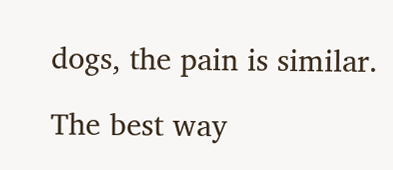dogs, the pain is similar.

The best way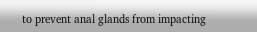to prevent anal glands from impacting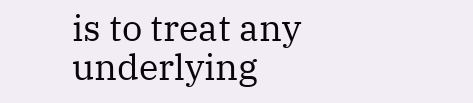is to treat any underlying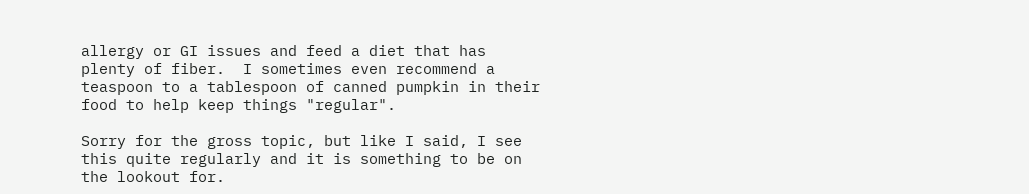allergy or GI issues and feed a diet that has plenty of fiber.  I sometimes even recommend a teaspoon to a tablespoon of canned pumpkin in their food to help keep things "regular".

Sorry for the gross topic, but like I said, I see this quite regularly and it is something to be on the lookout for.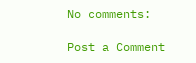No comments:

Post a Comment